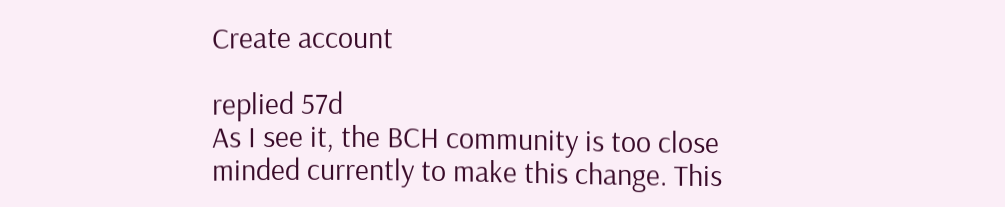Create account

replied 57d
As I see it, the BCH community is too close minded currently to make this change. This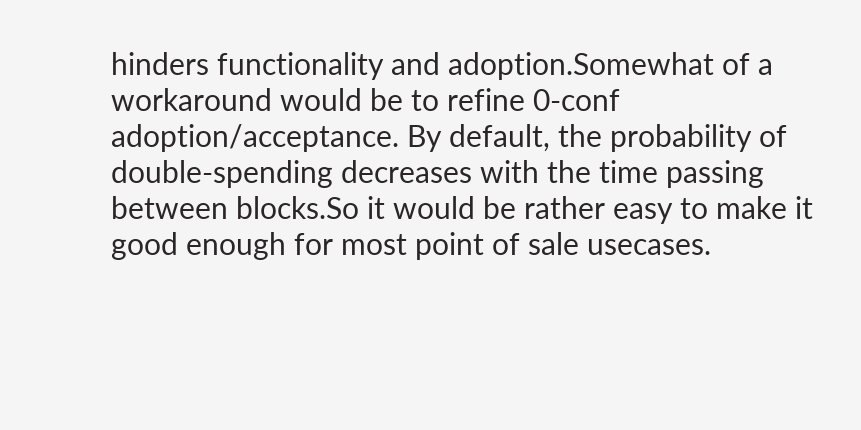hinders functionality and adoption.Somewhat of a workaround would be to refine 0-conf adoption/acceptance. By default, the probability of double-spending decreases with the time passing between blocks.So it would be rather easy to make it good enough for most point of sale usecases.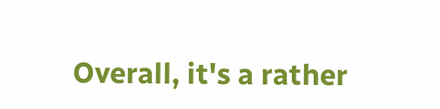Overall, it's a rather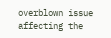overblown issue affecting the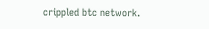crippled btc network.